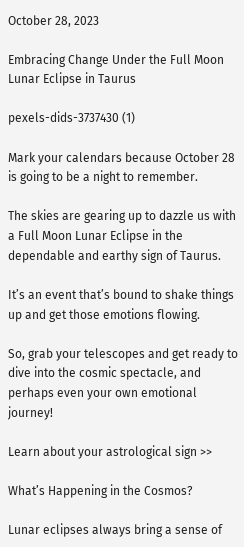October 28, 2023

Embracing Change Under the Full Moon Lunar Eclipse in Taurus

pexels-dids-3737430 (1)

Mark your calendars because October 28 is going to be a night to remember.

The skies are gearing up to dazzle us with a Full Moon Lunar Eclipse in the dependable and earthy sign of Taurus.

It’s an event that’s bound to shake things up and get those emotions flowing.

So, grab your telescopes and get ready to dive into the cosmic spectacle, and perhaps even your own emotional journey!

Learn about your astrological sign >>

What’s Happening in the Cosmos?

Lunar eclipses always bring a sense of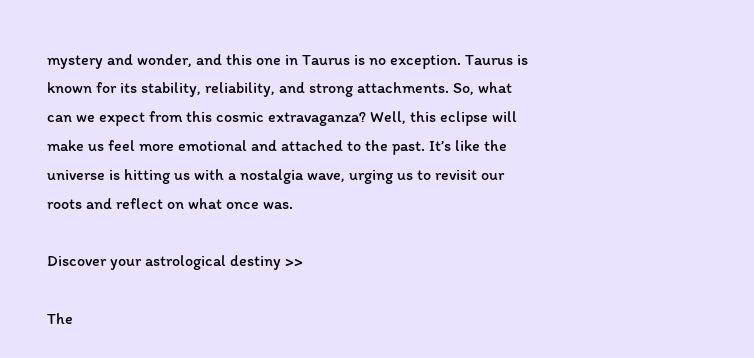mystery and wonder, and this one in Taurus is no exception. Taurus is known for its stability, reliability, and strong attachments. So, what can we expect from this cosmic extravaganza? Well, this eclipse will make us feel more emotional and attached to the past. It’s like the universe is hitting us with a nostalgia wave, urging us to revisit our roots and reflect on what once was.

Discover your astrological destiny >>

The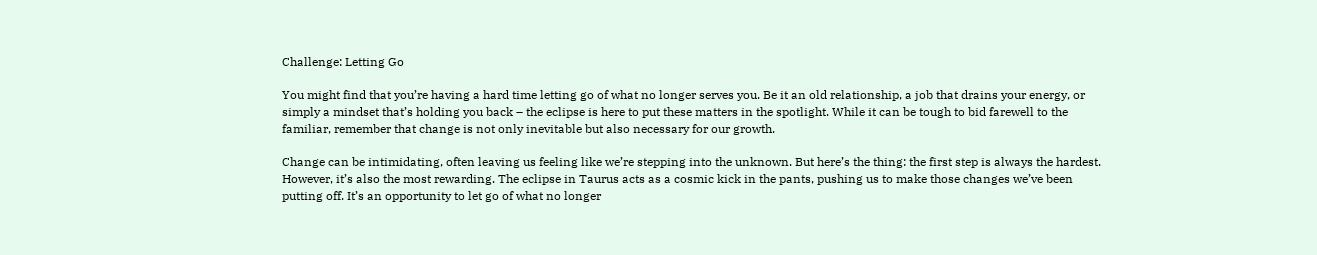Challenge: Letting Go

You might find that you’re having a hard time letting go of what no longer serves you. Be it an old relationship, a job that drains your energy, or simply a mindset that’s holding you back – the eclipse is here to put these matters in the spotlight. While it can be tough to bid farewell to the familiar, remember that change is not only inevitable but also necessary for our growth.

Change can be intimidating, often leaving us feeling like we’re stepping into the unknown. But here’s the thing: the first step is always the hardest. However, it’s also the most rewarding. The eclipse in Taurus acts as a cosmic kick in the pants, pushing us to make those changes we’ve been putting off. It’s an opportunity to let go of what no longer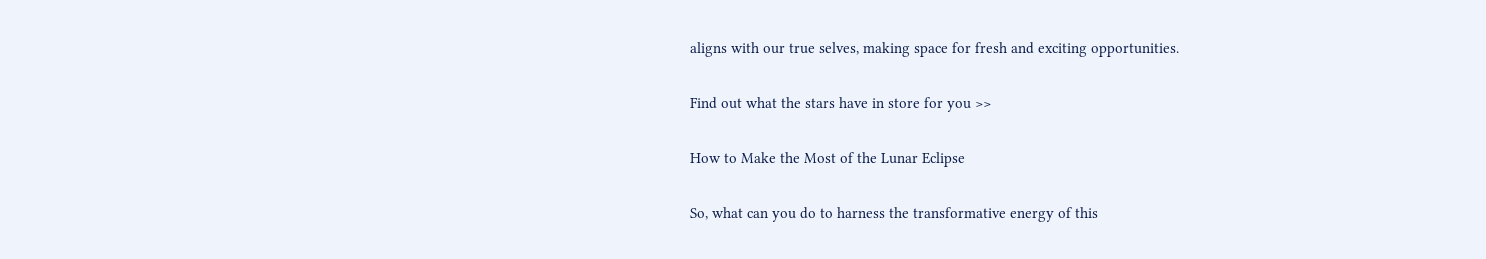aligns with our true selves, making space for fresh and exciting opportunities.

Find out what the stars have in store for you >>

How to Make the Most of the Lunar Eclipse

So, what can you do to harness the transformative energy of this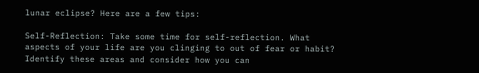lunar eclipse? Here are a few tips:

Self-Reflection: Take some time for self-reflection. What aspects of your life are you clinging to out of fear or habit? Identify these areas and consider how you can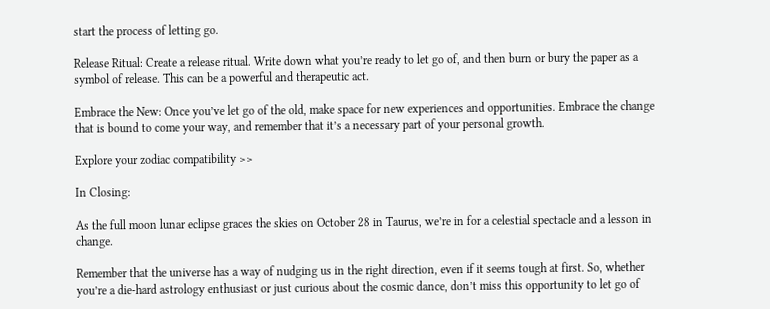start the process of letting go.

Release Ritual: Create a release ritual. Write down what you’re ready to let go of, and then burn or bury the paper as a symbol of release. This can be a powerful and therapeutic act.

Embrace the New: Once you’ve let go of the old, make space for new experiences and opportunities. Embrace the change that is bound to come your way, and remember that it’s a necessary part of your personal growth.

Explore your zodiac compatibility >>

In Closing:

As the full moon lunar eclipse graces the skies on October 28 in Taurus, we’re in for a celestial spectacle and a lesson in change.

Remember that the universe has a way of nudging us in the right direction, even if it seems tough at first. So, whether you’re a die-hard astrology enthusiast or just curious about the cosmic dance, don’t miss this opportunity to let go of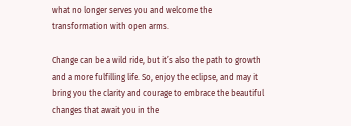what no longer serves you and welcome the transformation with open arms.

Change can be a wild ride, but it’s also the path to growth and a more fulfilling life. So, enjoy the eclipse, and may it bring you the clarity and courage to embrace the beautiful changes that await you in the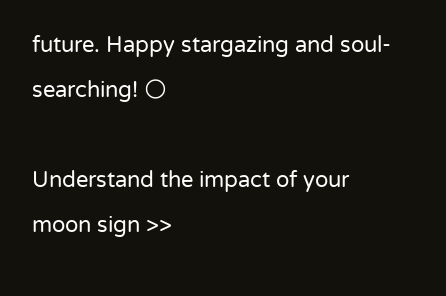future. Happy stargazing and soul-searching! 🌕

Understand the impact of your moon sign >>